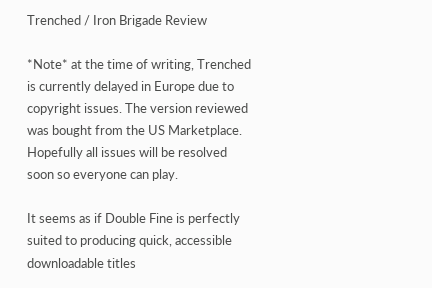Trenched / Iron Brigade Review

*Note* at the time of writing, Trenched is currently delayed in Europe due to copyright issues. The version reviewed was bought from the US Marketplace. Hopefully all issues will be resolved soon so everyone can play.

It seems as if Double Fine is perfectly suited to producing quick, accessible downloadable titles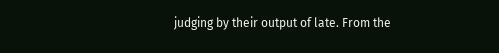judging by their output of late. From the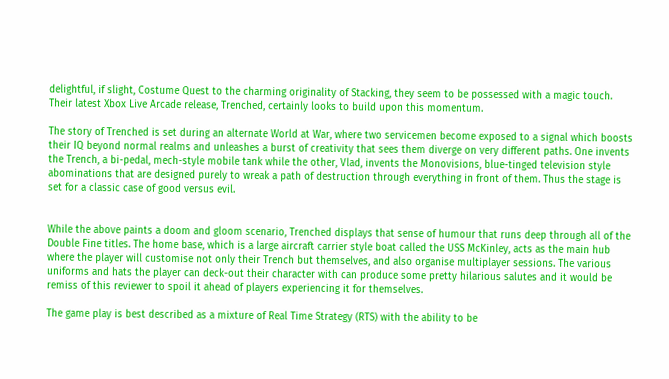delightful, if slight, Costume Quest to the charming originality of Stacking, they seem to be possessed with a magic touch. Their latest Xbox Live Arcade release, Trenched, certainly looks to build upon this momentum.

The story of Trenched is set during an alternate World at War, where two servicemen become exposed to a signal which boosts their IQ beyond normal realms and unleashes a burst of creativity that sees them diverge on very different paths. One invents the Trench, a bi-pedal, mech-style mobile tank while the other, Vlad, invents the Monovisions, blue-tinged television style abominations that are designed purely to wreak a path of destruction through everything in front of them. Thus the stage is set for a classic case of good versus evil.


While the above paints a doom and gloom scenario, Trenched displays that sense of humour that runs deep through all of the Double Fine titles. The home base, which is a large aircraft carrier style boat called the USS McKinley, acts as the main hub where the player will customise not only their Trench but themselves, and also organise multiplayer sessions. The various uniforms and hats the player can deck-out their character with can produce some pretty hilarious salutes and it would be remiss of this reviewer to spoil it ahead of players experiencing it for themselves.

The game play is best described as a mixture of Real Time Strategy (RTS) with the ability to be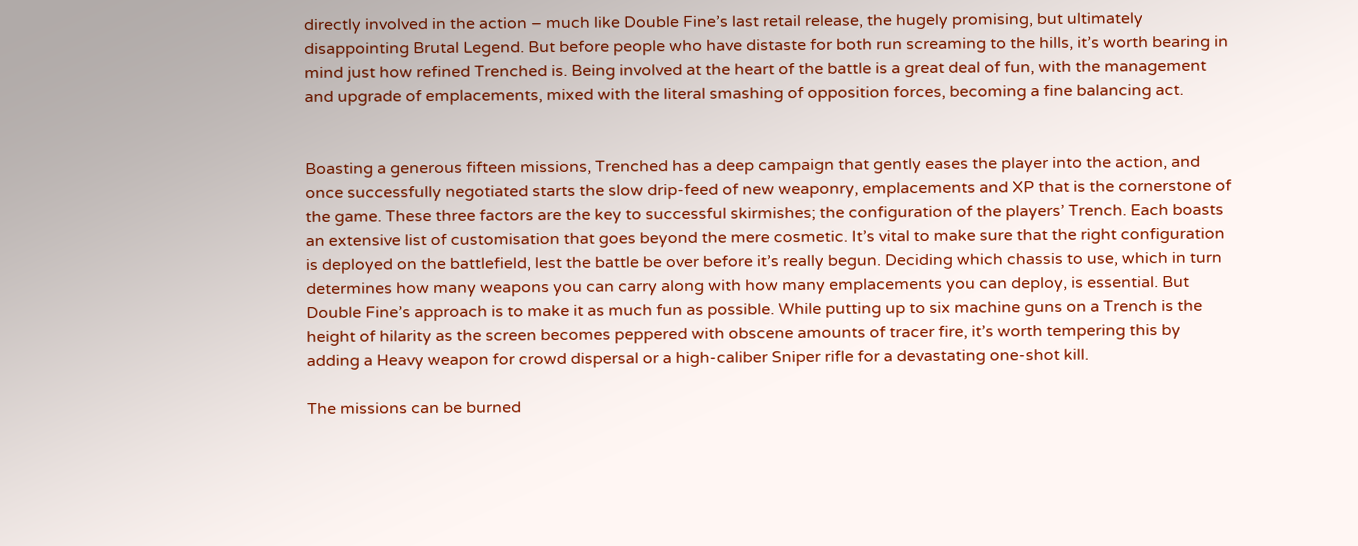directly involved in the action – much like Double Fine’s last retail release, the hugely promising, but ultimately disappointing Brutal Legend. But before people who have distaste for both run screaming to the hills, it’s worth bearing in mind just how refined Trenched is. Being involved at the heart of the battle is a great deal of fun, with the management and upgrade of emplacements, mixed with the literal smashing of opposition forces, becoming a fine balancing act.


Boasting a generous fifteen missions, Trenched has a deep campaign that gently eases the player into the action, and once successfully negotiated starts the slow drip-feed of new weaponry, emplacements and XP that is the cornerstone of the game. These three factors are the key to successful skirmishes; the configuration of the players’ Trench. Each boasts an extensive list of customisation that goes beyond the mere cosmetic. It’s vital to make sure that the right configuration is deployed on the battlefield, lest the battle be over before it’s really begun. Deciding which chassis to use, which in turn determines how many weapons you can carry along with how many emplacements you can deploy, is essential. But Double Fine’s approach is to make it as much fun as possible. While putting up to six machine guns on a Trench is the height of hilarity as the screen becomes peppered with obscene amounts of tracer fire, it’s worth tempering this by adding a Heavy weapon for crowd dispersal or a high-caliber Sniper rifle for a devastating one-shot kill.

The missions can be burned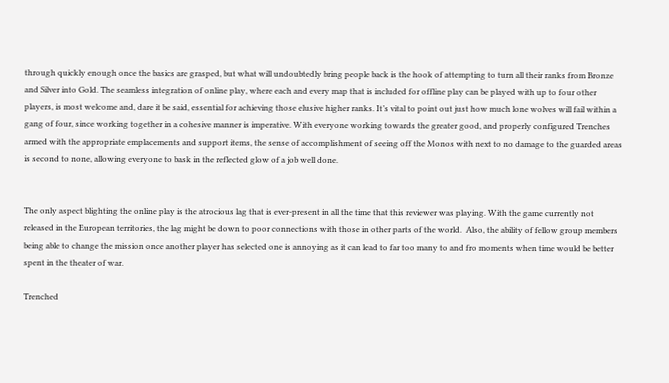through quickly enough once the basics are grasped, but what will undoubtedly bring people back is the hook of attempting to turn all their ranks from Bronze and Silver into Gold. The seamless integration of online play, where each and every map that is included for offline play can be played with up to four other players, is most welcome and, dare it be said, essential for achieving those elusive higher ranks. It’s vital to point out just how much lone wolves will fail within a gang of four, since working together in a cohesive manner is imperative. With everyone working towards the greater good, and properly configured Trenches armed with the appropriate emplacements and support items, the sense of accomplishment of seeing off the Monos with next to no damage to the guarded areas is second to none, allowing everyone to bask in the reflected glow of a job well done.


The only aspect blighting the online play is the atrocious lag that is ever-present in all the time that this reviewer was playing. With the game currently not released in the European territories, the lag might be down to poor connections with those in other parts of the world.  Also, the ability of fellow group members being able to change the mission once another player has selected one is annoying as it can lead to far too many to and fro moments when time would be better spent in the theater of war.

Trenched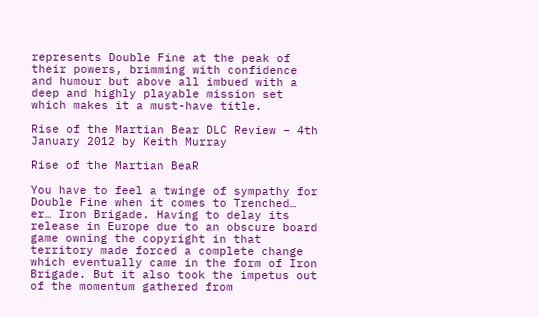represents Double Fine at the peak of their powers, brimming with confidence and humour but above all imbued with a deep and highly playable mission set which makes it a must-have title.

Rise of the Martian Bear DLC Review – 4th January 2012 by Keith Murray

Rise of the Martian BeaR

You have to feel a twinge of sympathy for Double Fine when it comes to Trenched… er… Iron Brigade. Having to delay its release in Europe due to an obscure board game owning the copyright in that territory made forced a complete change which eventually came in the form of Iron Brigade. But it also took the impetus out of the momentum gathered from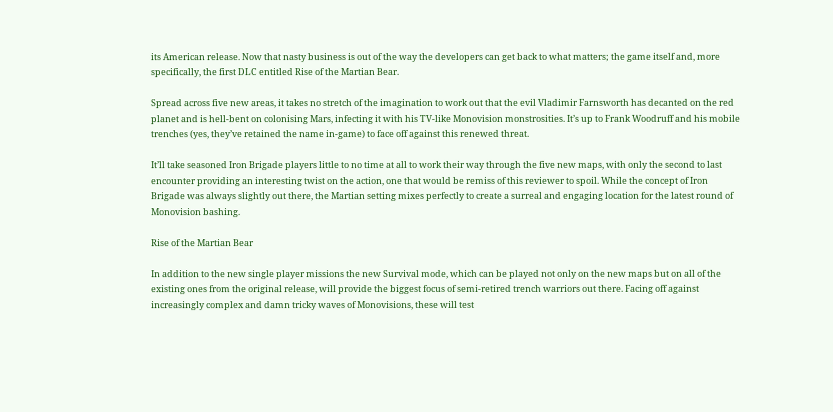its American release. Now that nasty business is out of the way the developers can get back to what matters; the game itself and, more specifically, the first DLC entitled Rise of the Martian Bear.

Spread across five new areas, it takes no stretch of the imagination to work out that the evil Vladimir Farnsworth has decanted on the red planet and is hell-bent on colonising Mars, infecting it with his TV-like Monovision monstrosities. It’s up to Frank Woodruff and his mobile trenches (yes, they’ve retained the name in-game) to face off against this renewed threat.

It’ll take seasoned Iron Brigade players little to no time at all to work their way through the five new maps, with only the second to last encounter providing an interesting twist on the action, one that would be remiss of this reviewer to spoil. While the concept of Iron Brigade was always slightly out there, the Martian setting mixes perfectly to create a surreal and engaging location for the latest round of Monovision bashing.

Rise of the Martian Bear

In addition to the new single player missions the new Survival mode, which can be played not only on the new maps but on all of the existing ones from the original release, will provide the biggest focus of semi-retired trench warriors out there. Facing off against increasingly complex and damn tricky waves of Monovisions, these will test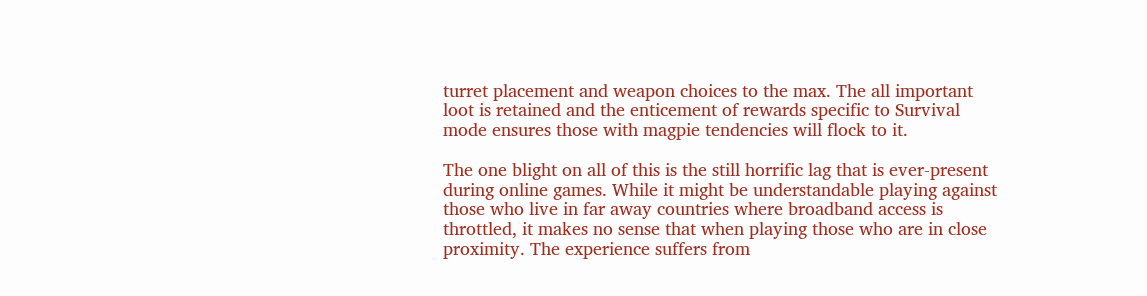turret placement and weapon choices to the max. The all important loot is retained and the enticement of rewards specific to Survival mode ensures those with magpie tendencies will flock to it.

The one blight on all of this is the still horrific lag that is ever-present during online games. While it might be understandable playing against those who live in far away countries where broadband access is throttled, it makes no sense that when playing those who are in close proximity. The experience suffers from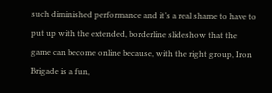such diminished performance and it’s a real shame to have to put up with the extended, borderline slideshow that the game can become online because, with the right group, Iron Brigade is a fun,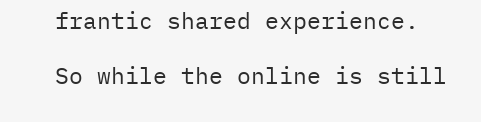frantic shared experience.

So while the online is still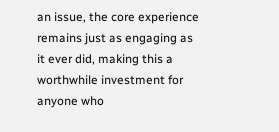an issue, the core experience remains just as engaging as it ever did, making this a worthwhile investment for anyone who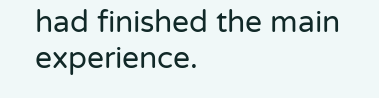had finished the main experience.